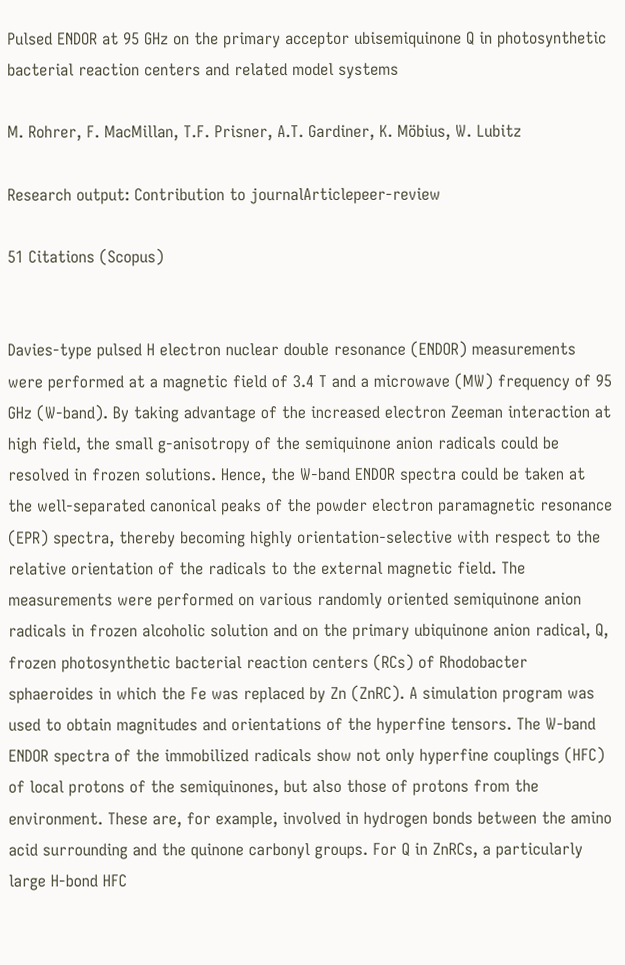Pulsed ENDOR at 95 GHz on the primary acceptor ubisemiquinone Q in photosynthetic bacterial reaction centers and related model systems

M. Rohrer, F. MacMillan, T.F. Prisner, A.T. Gardiner, K. Möbius, W. Lubitz

Research output: Contribution to journalArticlepeer-review

51 Citations (Scopus)


Davies-type pulsed H electron nuclear double resonance (ENDOR) measurements were performed at a magnetic field of 3.4 T and a microwave (MW) frequency of 95 GHz (W-band). By taking advantage of the increased electron Zeeman interaction at high field, the small g-anisotropy of the semiquinone anion radicals could be resolved in frozen solutions. Hence, the W-band ENDOR spectra could be taken at the well-separated canonical peaks of the powder electron paramagnetic resonance (EPR) spectra, thereby becoming highly orientation-selective with respect to the relative orientation of the radicals to the external magnetic field. The measurements were performed on various randomly oriented semiquinone anion radicals in frozen alcoholic solution and on the primary ubiquinone anion radical, Q, frozen photosynthetic bacterial reaction centers (RCs) of Rhodobacter sphaeroides in which the Fe was replaced by Zn (ZnRC). A simulation program was used to obtain magnitudes and orientations of the hyperfine tensors. The W-band ENDOR spectra of the immobilized radicals show not only hyperfine couplings (HFC) of local protons of the semiquinones, but also those of protons from the environment. These are, for example, involved in hydrogen bonds between the amino acid surrounding and the quinone carbonyl groups. For Q in ZnRCs, a particularly large H-bond HFC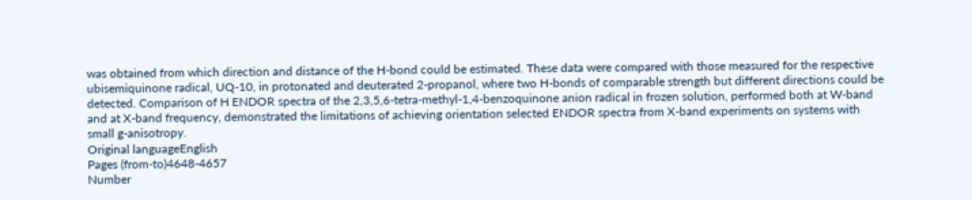was obtained from which direction and distance of the H-bond could be estimated. These data were compared with those measured for the respective ubisemiquinone radical, UQ-10, in protonated and deuterated 2-propanol, where two H-bonds of comparable strength but different directions could be detected. Comparison of H ENDOR spectra of the 2,3,5,6-tetra-methyl-1,4-benzoquinone anion radical in frozen solution, performed both at W-band and at X-band frequency, demonstrated the limitations of achieving orientation selected ENDOR spectra from X-band experiments on systems with small g-anisotropy.
Original languageEnglish
Pages (from-to)4648-4657
Number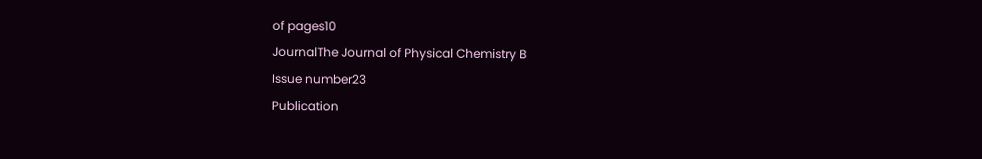of pages10
JournalThe Journal of Physical Chemistry B
Issue number23
Publication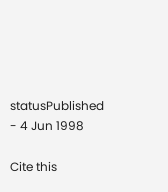statusPublished - 4 Jun 1998

Cite this